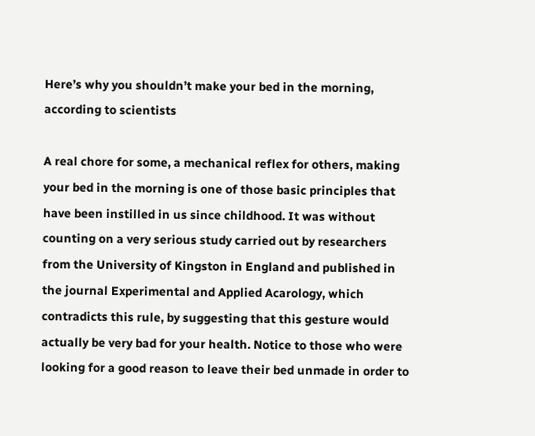Here’s why you shouldn’t make your bed in the morning, according to scientists

A real chore for some, a mechanical reflex for others, making your bed in the morning is one of those basic principles that have been instilled in us since childhood. It was without counting on a very serious study carried out by researchers from the University of Kingston in England and published in the journal Experimental and Applied Acarology, which contradicts this rule, by suggesting that this gesture would actually be very bad for your health. Notice to those who were looking for a good reason to leave their bed unmade in order to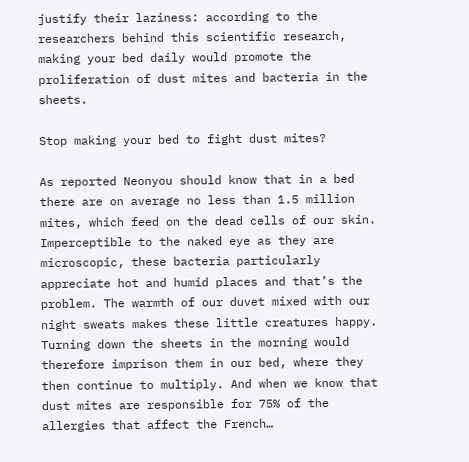justify their laziness: according to the researchers behind this scientific research, making your bed daily would promote the proliferation of dust mites and bacteria in the sheets.

Stop making your bed to fight dust mites?

As reported Neonyou should know that in a bed there are on average no less than 1.5 million mites, which feed on the dead cells of our skin. Imperceptible to the naked eye as they are microscopic, these bacteria particularly appreciate hot and humid places and that’s the problem. The warmth of our duvet mixed with our night sweats makes these little creatures happy. Turning down the sheets in the morning would therefore imprison them in our bed, where they then continue to multiply. And when we know that dust mites are responsible for 75% of the allergies that affect the French…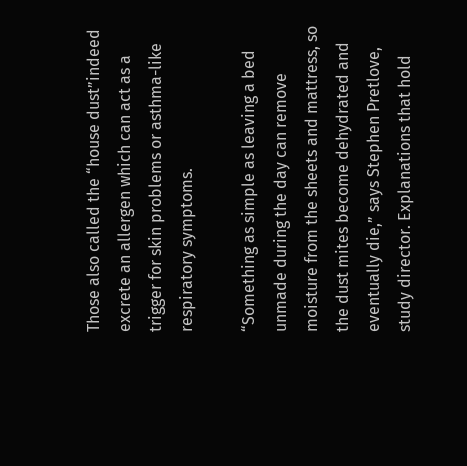Those also called the “house dust”indeed excrete an allergen which can act as a trigger for skin problems or asthma-like respiratory symptoms.

“Something as simple as leaving a bed unmade during the day can remove moisture from the sheets and mattress, so the dust mites become dehydrated and eventually die,” says Stephen Pretlove, study director. Explanations that hold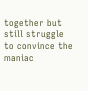together but still struggle to convince the maniac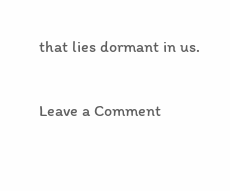that lies dormant in us.

Leave a Comment